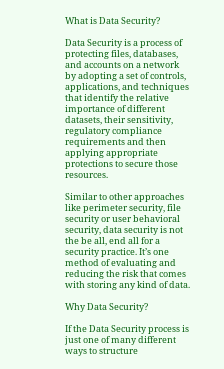What is Data Security?

Data Security is a process of protecting files, databases, and accounts on a network by adopting a set of controls, applications, and techniques that identify the relative importance of different datasets, their sensitivity, regulatory compliance requirements and then applying appropriate protections to secure those resources.

Similar to other approaches like perimeter security, file security or user behavioral security, data security is not the be all, end all for a security practice. It’s one method of evaluating and reducing the risk that comes with storing any kind of data.

Why Data Security?

If the Data Security process is just one of many different ways to structure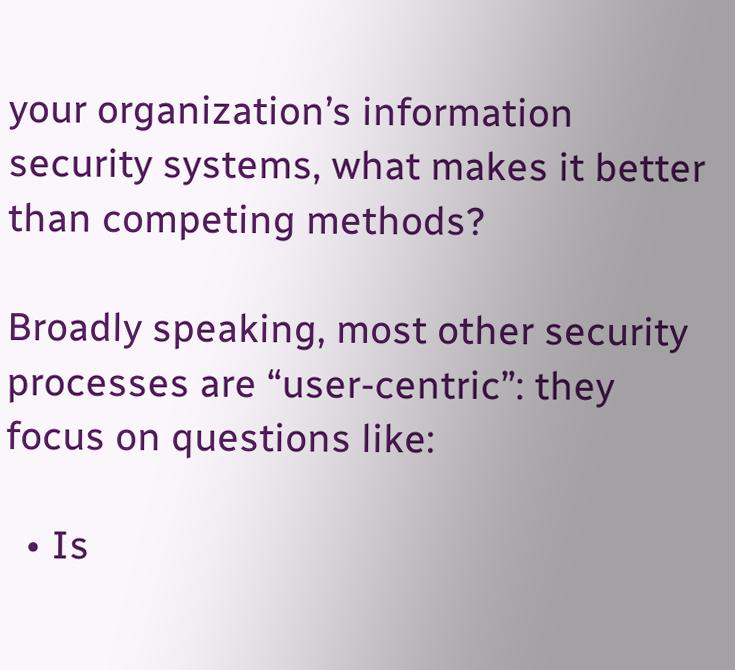your organization’s information security systems, what makes it better than competing methods?

Broadly speaking, most other security processes are “user-centric”: they focus on questions like:

  • Is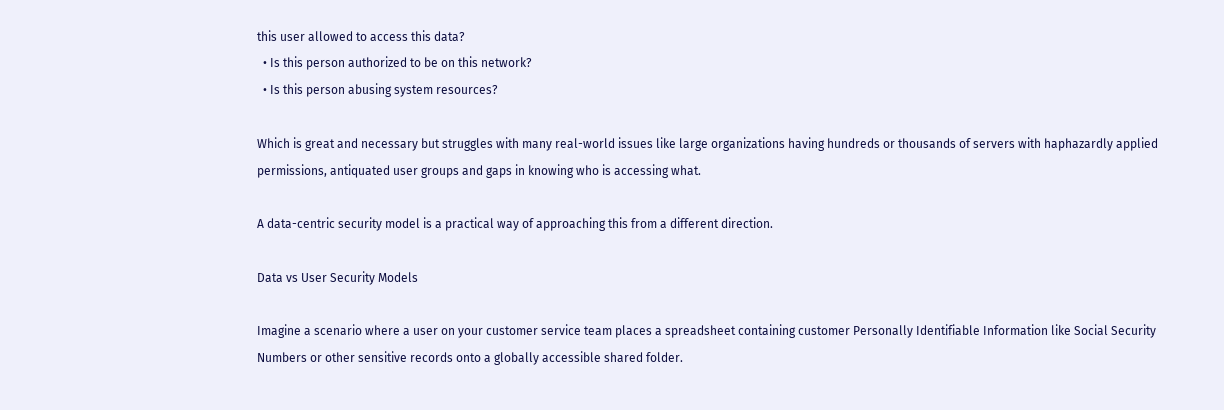this user allowed to access this data?
  • Is this person authorized to be on this network?
  • Is this person abusing system resources?

Which is great and necessary but struggles with many real-world issues like large organizations having hundreds or thousands of servers with haphazardly applied permissions, antiquated user groups and gaps in knowing who is accessing what.

A data-centric security model is a practical way of approaching this from a different direction.

Data vs User Security Models

Imagine a scenario where a user on your customer service team places a spreadsheet containing customer Personally Identifiable Information like Social Security Numbers or other sensitive records onto a globally accessible shared folder.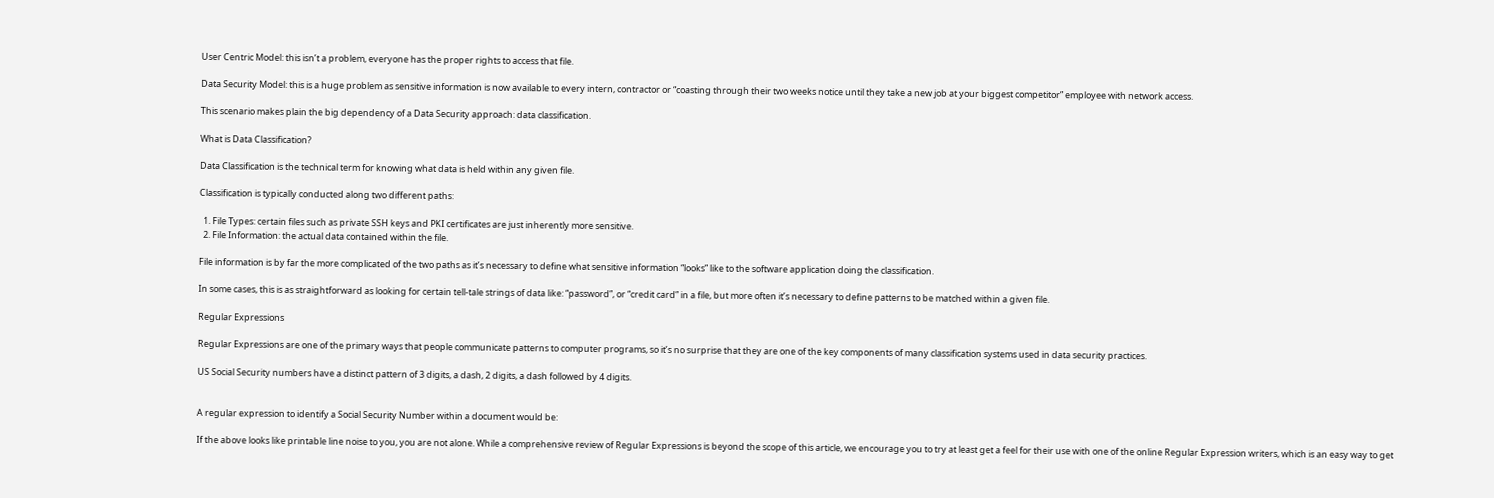User Centric Model: this isn’t a problem, everyone has the proper rights to access that file.

Data Security Model: this is a huge problem as sensitive information is now available to every intern, contractor or “coasting through their two weeks notice until they take a new job at your biggest competitor” employee with network access.

This scenario makes plain the big dependency of a Data Security approach: data classification.

What is Data Classification?

Data Classification is the technical term for knowing what data is held within any given file.

Classification is typically conducted along two different paths:

  1. File Types: certain files such as private SSH keys and PKI certificates are just inherently more sensitive.
  2. File Information: the actual data contained within the file.

File information is by far the more complicated of the two paths as it’s necessary to define what sensitive information “looks” like to the software application doing the classification.

In some cases, this is as straightforward as looking for certain tell-tale strings of data like: “password”, or “credit card” in a file, but more often it’s necessary to define patterns to be matched within a given file.

Regular Expressions

Regular Expressions are one of the primary ways that people communicate patterns to computer programs, so it’s no surprise that they are one of the key components of many classification systems used in data security practices.

US Social Security numbers have a distinct pattern of 3 digits, a dash, 2 digits, a dash followed by 4 digits.


A regular expression to identify a Social Security Number within a document would be:

If the above looks like printable line noise to you, you are not alone. While a comprehensive review of Regular Expressions is beyond the scope of this article, we encourage you to try at least get a feel for their use with one of the online Regular Expression writers, which is an easy way to get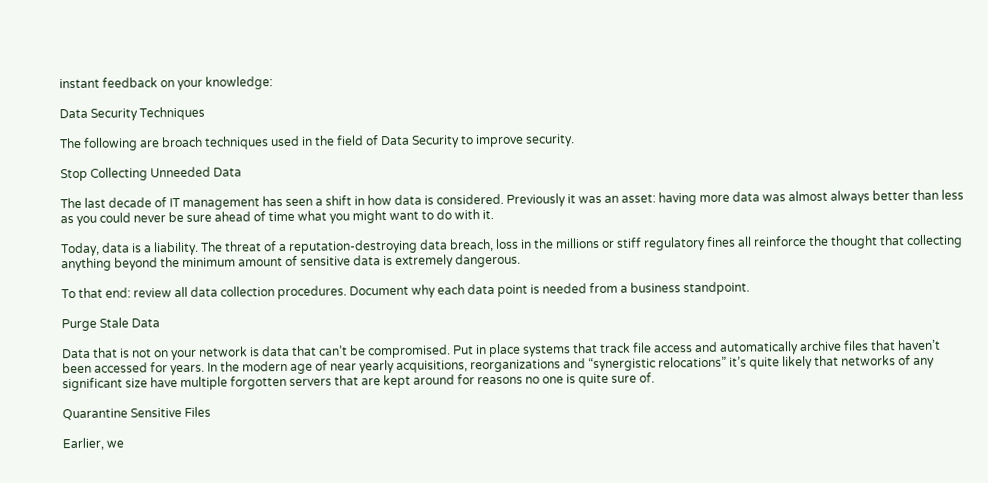instant feedback on your knowledge:

Data Security Techniques

The following are broach techniques used in the field of Data Security to improve security.

Stop Collecting Unneeded Data

The last decade of IT management has seen a shift in how data is considered. Previously it was an asset: having more data was almost always better than less as you could never be sure ahead of time what you might want to do with it.

Today, data is a liability. The threat of a reputation-destroying data breach, loss in the millions or stiff regulatory fines all reinforce the thought that collecting anything beyond the minimum amount of sensitive data is extremely dangerous.

To that end: review all data collection procedures. Document why each data point is needed from a business standpoint.

Purge Stale Data

Data that is not on your network is data that can’t be compromised. Put in place systems that track file access and automatically archive files that haven’t been accessed for years. In the modern age of near yearly acquisitions, reorganizations and “synergistic relocations” it’s quite likely that networks of any significant size have multiple forgotten servers that are kept around for reasons no one is quite sure of.

Quarantine Sensitive Files

Earlier, we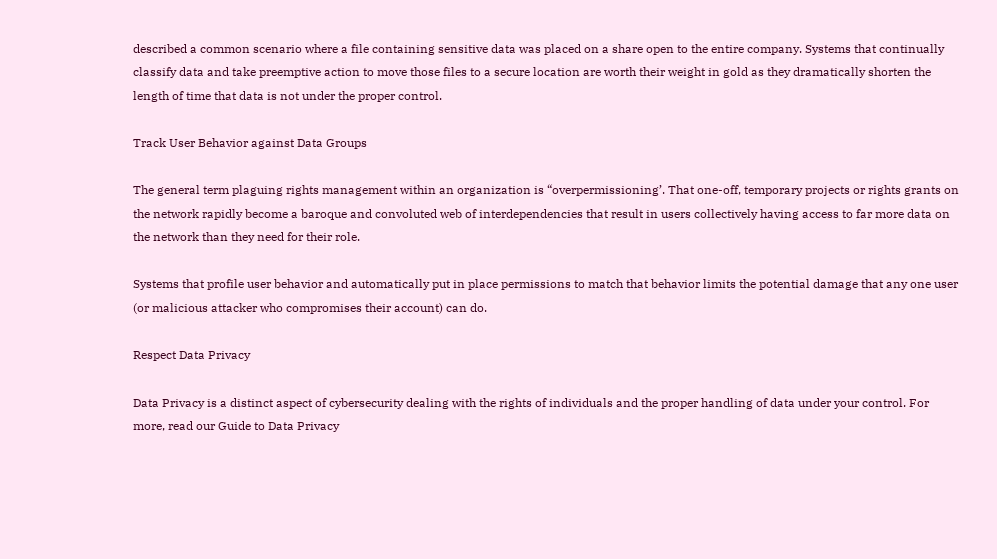described a common scenario where a file containing sensitive data was placed on a share open to the entire company. Systems that continually classify data and take preemptive action to move those files to a secure location are worth their weight in gold as they dramatically shorten the length of time that data is not under the proper control.

Track User Behavior against Data Groups

The general term plaguing rights management within an organization is “overpermissioning’. That one-off, temporary projects or rights grants on the network rapidly become a baroque and convoluted web of interdependencies that result in users collectively having access to far more data on the network than they need for their role.

Systems that profile user behavior and automatically put in place permissions to match that behavior limits the potential damage that any one user (or malicious attacker who compromises their account) can do.

Respect Data Privacy

Data Privacy is a distinct aspect of cybersecurity dealing with the rights of individuals and the proper handling of data under your control. For more, read our Guide to Data Privacy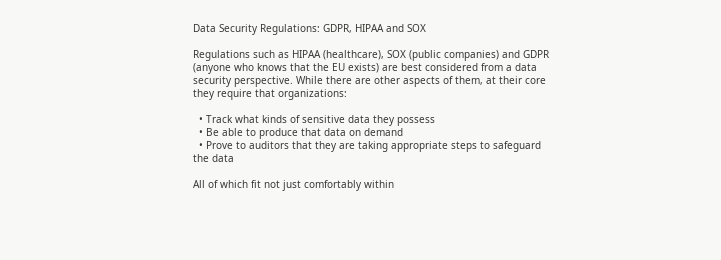Data Security Regulations: GDPR, HIPAA and SOX

Regulations such as HIPAA (healthcare), SOX (public companies) and GDPR (anyone who knows that the EU exists) are best considered from a data security perspective. While there are other aspects of them, at their core they require that organizations:

  • Track what kinds of sensitive data they possess
  • Be able to produce that data on demand
  • Prove to auditors that they are taking appropriate steps to safeguard the data

All of which fit not just comfortably within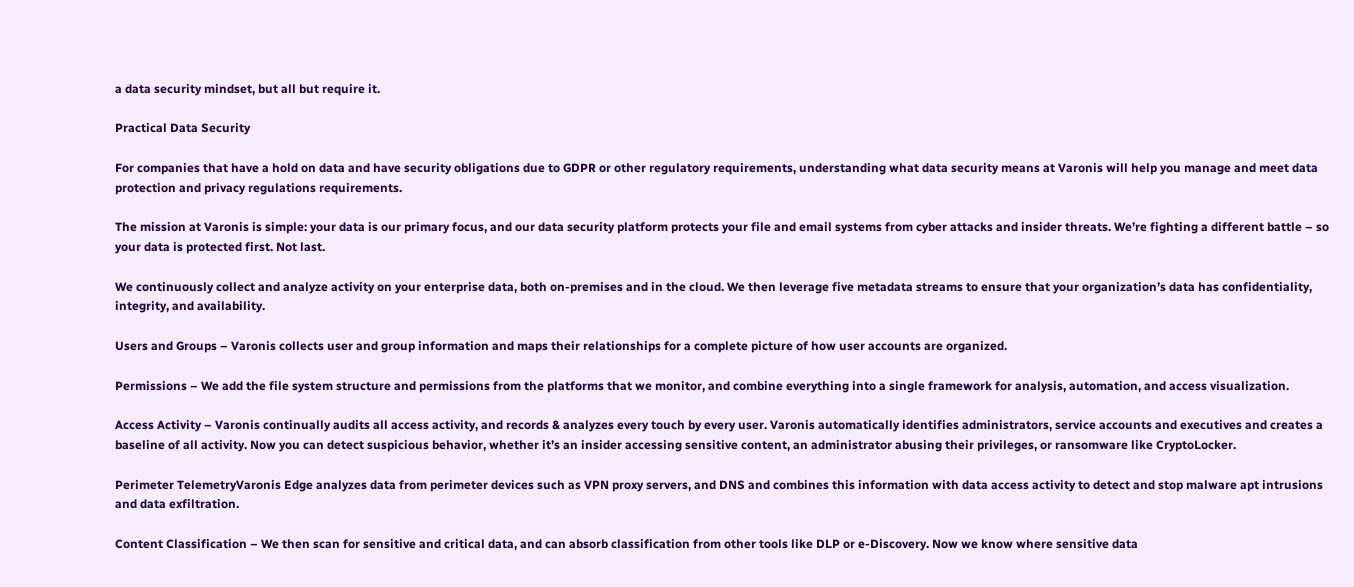a data security mindset, but all but require it.

Practical Data Security

For companies that have a hold on data and have security obligations due to GDPR or other regulatory requirements, understanding what data security means at Varonis will help you manage and meet data protection and privacy regulations requirements.

The mission at Varonis is simple: your data is our primary focus, and our data security platform protects your file and email systems from cyber attacks and insider threats. We’re fighting a different battle – so your data is protected first. Not last.

We continuously collect and analyze activity on your enterprise data, both on-premises and in the cloud. We then leverage five metadata streams to ensure that your organization’s data has confidentiality, integrity, and availability.

Users and Groups – Varonis collects user and group information and maps their relationships for a complete picture of how user accounts are organized.

Permissions – We add the file system structure and permissions from the platforms that we monitor, and combine everything into a single framework for analysis, automation, and access visualization.

Access Activity – Varonis continually audits all access activity, and records & analyzes every touch by every user. Varonis automatically identifies administrators, service accounts and executives and creates a baseline of all activity. Now you can detect suspicious behavior, whether it’s an insider accessing sensitive content, an administrator abusing their privileges, or ransomware like CryptoLocker.

Perimeter TelemetryVaronis Edge analyzes data from perimeter devices such as VPN proxy servers, and DNS and combines this information with data access activity to detect and stop malware apt intrusions and data exfiltration.

Content Classification – We then scan for sensitive and critical data, and can absorb classification from other tools like DLP or e-Discovery. Now we know where sensitive data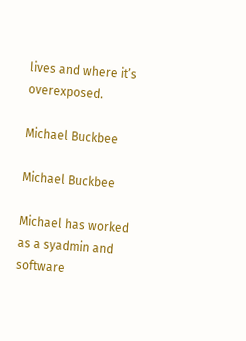lives and where it’s overexposed.

Michael Buckbee

Michael Buckbee

Michael has worked as a syadmin and software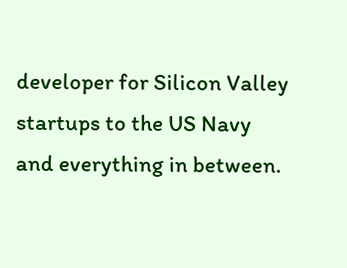developer for Silicon Valley startups to the US Navy and everything in between.